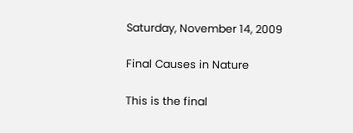Saturday, November 14, 2009

Final Causes in Nature

This is the final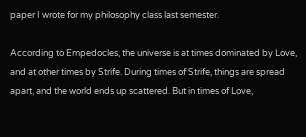paper I wrote for my philosophy class last semester.

According to Empedocles, the universe is at times dominated by Love, and at other times by Strife. During times of Strife, things are spread apart, and the world ends up scattered. But in times of Love,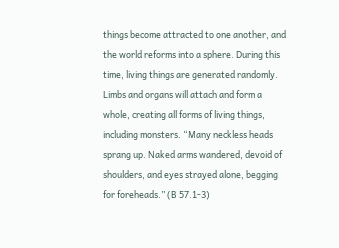things become attracted to one another, and the world reforms into a sphere. During this time, living things are generated randomly. Limbs and organs will attach and form a whole, creating all forms of living things, including monsters. “Many neckless heads sprang up. Naked arms wandered, devoid of shoulders, and eyes strayed alone, begging for foreheads.” (B 57.1-3)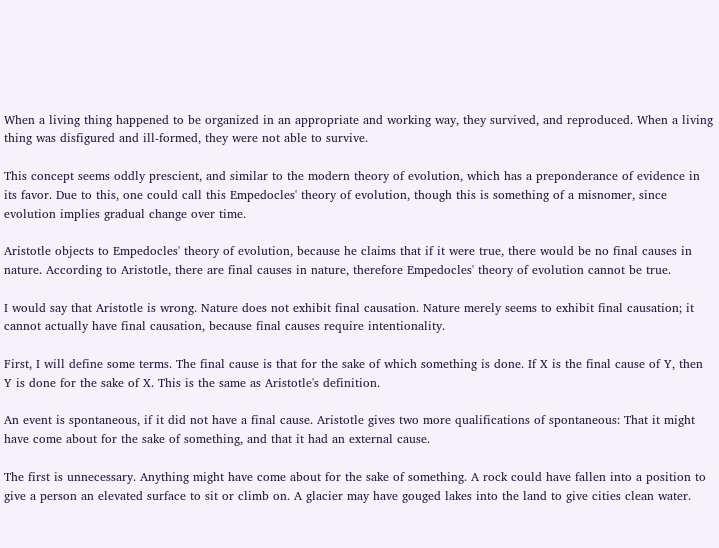When a living thing happened to be organized in an appropriate and working way, they survived, and reproduced. When a living thing was disfigured and ill-formed, they were not able to survive.

This concept seems oddly prescient, and similar to the modern theory of evolution, which has a preponderance of evidence in its favor. Due to this, one could call this Empedocles' theory of evolution, though this is something of a misnomer, since evolution implies gradual change over time.

Aristotle objects to Empedocles' theory of evolution, because he claims that if it were true, there would be no final causes in nature. According to Aristotle, there are final causes in nature, therefore Empedocles' theory of evolution cannot be true.

I would say that Aristotle is wrong. Nature does not exhibit final causation. Nature merely seems to exhibit final causation; it cannot actually have final causation, because final causes require intentionality.

First, I will define some terms. The final cause is that for the sake of which something is done. If X is the final cause of Y, then Y is done for the sake of X. This is the same as Aristotle's definition.

An event is spontaneous, if it did not have a final cause. Aristotle gives two more qualifications of spontaneous: That it might have come about for the sake of something, and that it had an external cause.

The first is unnecessary. Anything might have come about for the sake of something. A rock could have fallen into a position to give a person an elevated surface to sit or climb on. A glacier may have gouged lakes into the land to give cities clean water.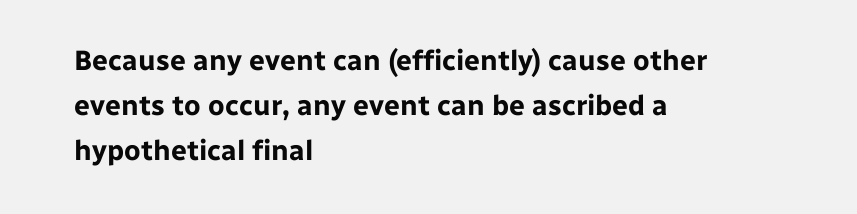Because any event can (efficiently) cause other events to occur, any event can be ascribed a hypothetical final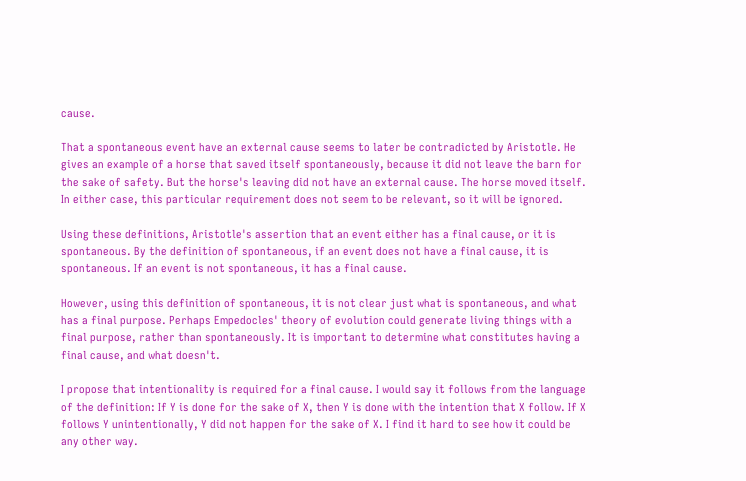cause.

That a spontaneous event have an external cause seems to later be contradicted by Aristotle. He gives an example of a horse that saved itself spontaneously, because it did not leave the barn for the sake of safety. But the horse's leaving did not have an external cause. The horse moved itself. In either case, this particular requirement does not seem to be relevant, so it will be ignored.

Using these definitions, Aristotle's assertion that an event either has a final cause, or it is spontaneous. By the definition of spontaneous, if an event does not have a final cause, it is spontaneous. If an event is not spontaneous, it has a final cause.

However, using this definition of spontaneous, it is not clear just what is spontaneous, and what has a final purpose. Perhaps Empedocles' theory of evolution could generate living things with a final purpose, rather than spontaneously. It is important to determine what constitutes having a final cause, and what doesn't.

I propose that intentionality is required for a final cause. I would say it follows from the language of the definition: If Y is done for the sake of X, then Y is done with the intention that X follow. If X follows Y unintentionally, Y did not happen for the sake of X. I find it hard to see how it could be any other way.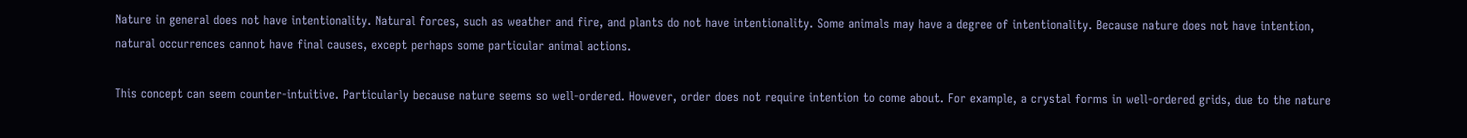Nature in general does not have intentionality. Natural forces, such as weather and fire, and plants do not have intentionality. Some animals may have a degree of intentionality. Because nature does not have intention, natural occurrences cannot have final causes, except perhaps some particular animal actions.

This concept can seem counter-intuitive. Particularly because nature seems so well-ordered. However, order does not require intention to come about. For example, a crystal forms in well-ordered grids, due to the nature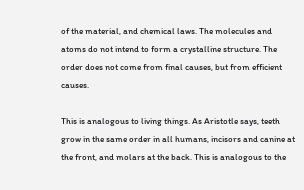of the material, and chemical laws. The molecules and atoms do not intend to form a crystalline structure. The order does not come from final causes, but from efficient causes.

This is analogous to living things. As Aristotle says, teeth grow in the same order in all humans, incisors and canine at the front, and molars at the back. This is analogous to the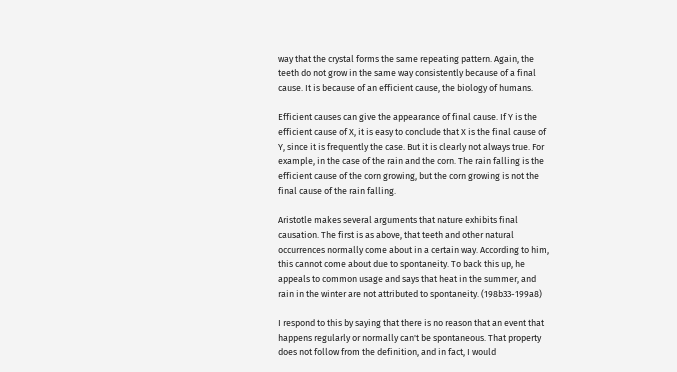way that the crystal forms the same repeating pattern. Again, the teeth do not grow in the same way consistently because of a final cause. It is because of an efficient cause, the biology of humans.

Efficient causes can give the appearance of final cause. If Y is the efficient cause of X, it is easy to conclude that X is the final cause of Y, since it is frequently the case. But it is clearly not always true. For example, in the case of the rain and the corn. The rain falling is the efficient cause of the corn growing, but the corn growing is not the final cause of the rain falling.

Aristotle makes several arguments that nature exhibits final causation. The first is as above, that teeth and other natural occurrences normally come about in a certain way. According to him, this cannot come about due to spontaneity. To back this up, he appeals to common usage and says that heat in the summer, and rain in the winter are not attributed to spontaneity. (198b33-199a8)

I respond to this by saying that there is no reason that an event that happens regularly or normally can't be spontaneous. That property does not follow from the definition, and in fact, I would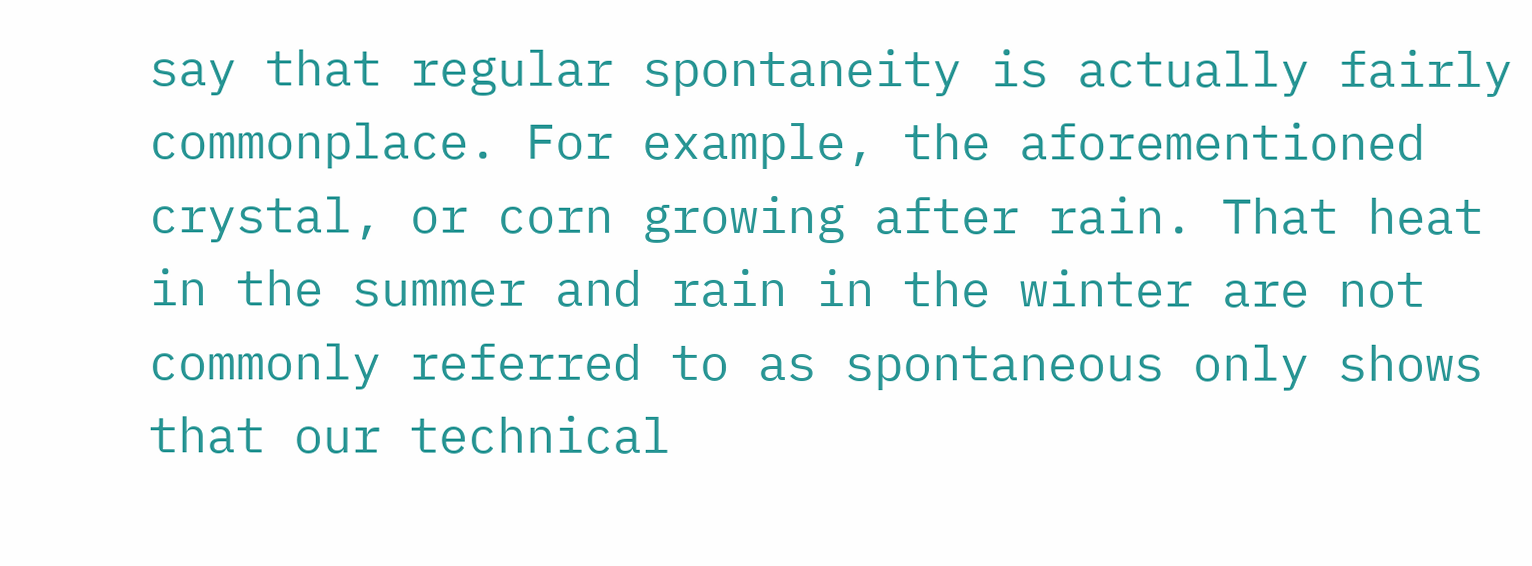say that regular spontaneity is actually fairly commonplace. For example, the aforementioned crystal, or corn growing after rain. That heat in the summer and rain in the winter are not commonly referred to as spontaneous only shows that our technical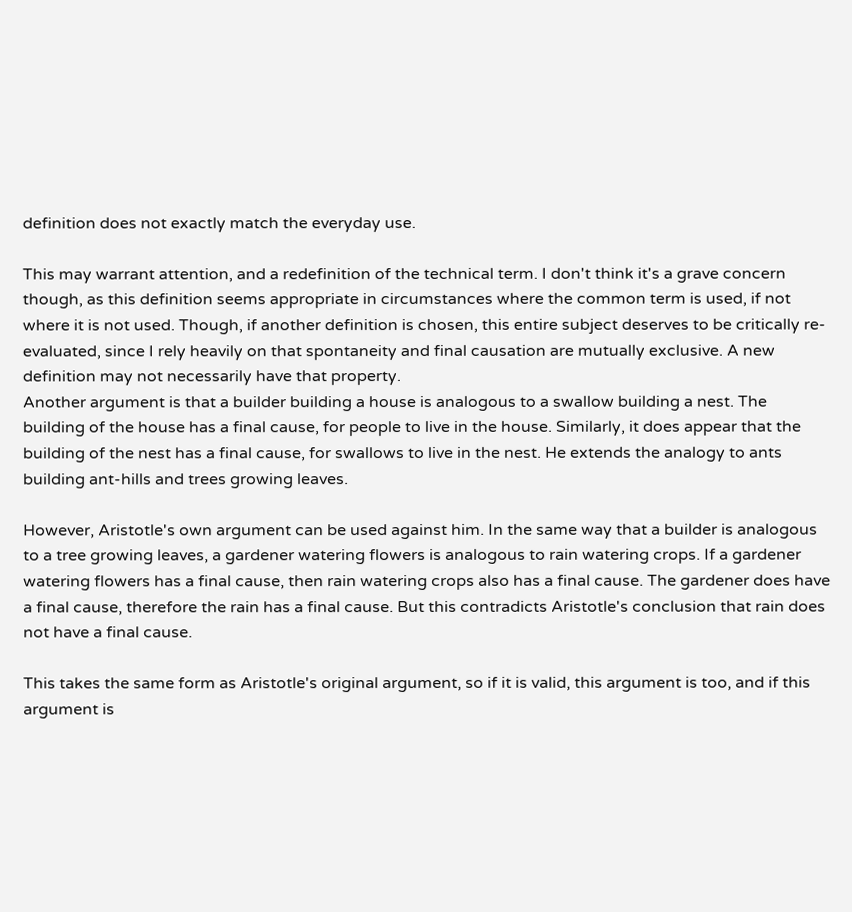definition does not exactly match the everyday use.

This may warrant attention, and a redefinition of the technical term. I don't think it's a grave concern though, as this definition seems appropriate in circumstances where the common term is used, if not where it is not used. Though, if another definition is chosen, this entire subject deserves to be critically re-evaluated, since I rely heavily on that spontaneity and final causation are mutually exclusive. A new definition may not necessarily have that property.
Another argument is that a builder building a house is analogous to a swallow building a nest. The building of the house has a final cause, for people to live in the house. Similarly, it does appear that the building of the nest has a final cause, for swallows to live in the nest. He extends the analogy to ants building ant-hills and trees growing leaves.

However, Aristotle's own argument can be used against him. In the same way that a builder is analogous to a tree growing leaves, a gardener watering flowers is analogous to rain watering crops. If a gardener watering flowers has a final cause, then rain watering crops also has a final cause. The gardener does have a final cause, therefore the rain has a final cause. But this contradicts Aristotle's conclusion that rain does not have a final cause.

This takes the same form as Aristotle's original argument, so if it is valid, this argument is too, and if this argument is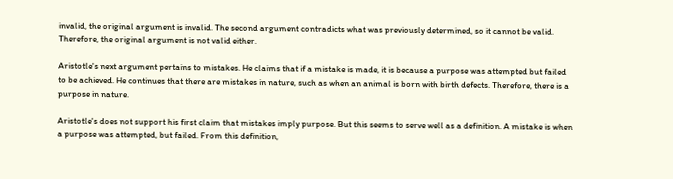invalid, the original argument is invalid. The second argument contradicts what was previously determined, so it cannot be valid. Therefore, the original argument is not valid either.

Aristotle's next argument pertains to mistakes. He claims that if a mistake is made, it is because a purpose was attempted but failed to be achieved. He continues that there are mistakes in nature, such as when an animal is born with birth defects. Therefore, there is a purpose in nature.

Aristotle's does not support his first claim that mistakes imply purpose. But this seems to serve well as a definition. A mistake is when a purpose was attempted, but failed. From this definition,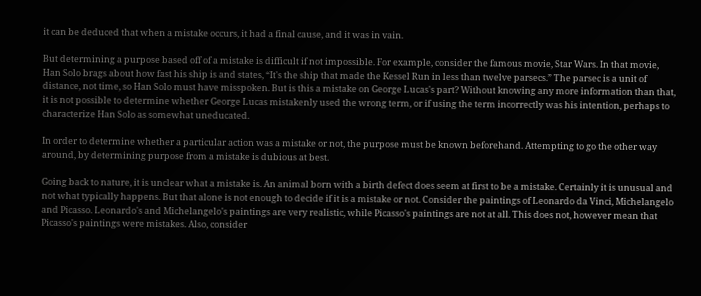it can be deduced that when a mistake occurs, it had a final cause, and it was in vain.

But determining a purpose based off of a mistake is difficult if not impossible. For example, consider the famous movie, Star Wars. In that movie, Han Solo brags about how fast his ship is and states, “It's the ship that made the Kessel Run in less than twelve parsecs.” The parsec is a unit of distance, not time, so Han Solo must have misspoken. But is this a mistake on George Lucas's part? Without knowing any more information than that, it is not possible to determine whether George Lucas mistakenly used the wrong term, or if using the term incorrectly was his intention, perhaps to characterize Han Solo as somewhat uneducated.

In order to determine whether a particular action was a mistake or not, the purpose must be known beforehand. Attempting to go the other way around, by determining purpose from a mistake is dubious at best.

Going back to nature, it is unclear what a mistake is. An animal born with a birth defect does seem at first to be a mistake. Certainly it is unusual and not what typically happens. But that alone is not enough to decide if it is a mistake or not. Consider the paintings of Leonardo da Vinci, Michelangelo and Picasso. Leonardo's and Michelangelo's paintings are very realistic, while Picasso's paintings are not at all. This does not, however mean that Picasso's paintings were mistakes. Also, consider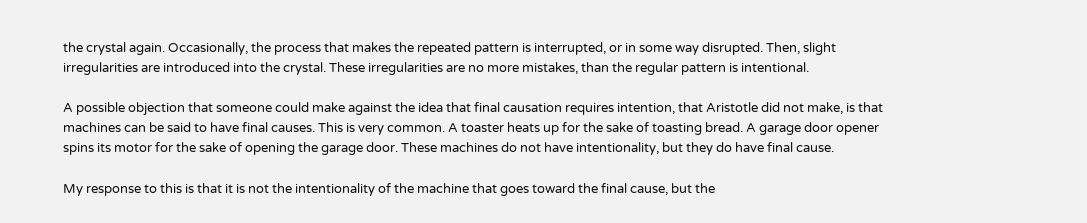the crystal again. Occasionally, the process that makes the repeated pattern is interrupted, or in some way disrupted. Then, slight irregularities are introduced into the crystal. These irregularities are no more mistakes, than the regular pattern is intentional.

A possible objection that someone could make against the idea that final causation requires intention, that Aristotle did not make, is that machines can be said to have final causes. This is very common. A toaster heats up for the sake of toasting bread. A garage door opener spins its motor for the sake of opening the garage door. These machines do not have intentionality, but they do have final cause.

My response to this is that it is not the intentionality of the machine that goes toward the final cause, but the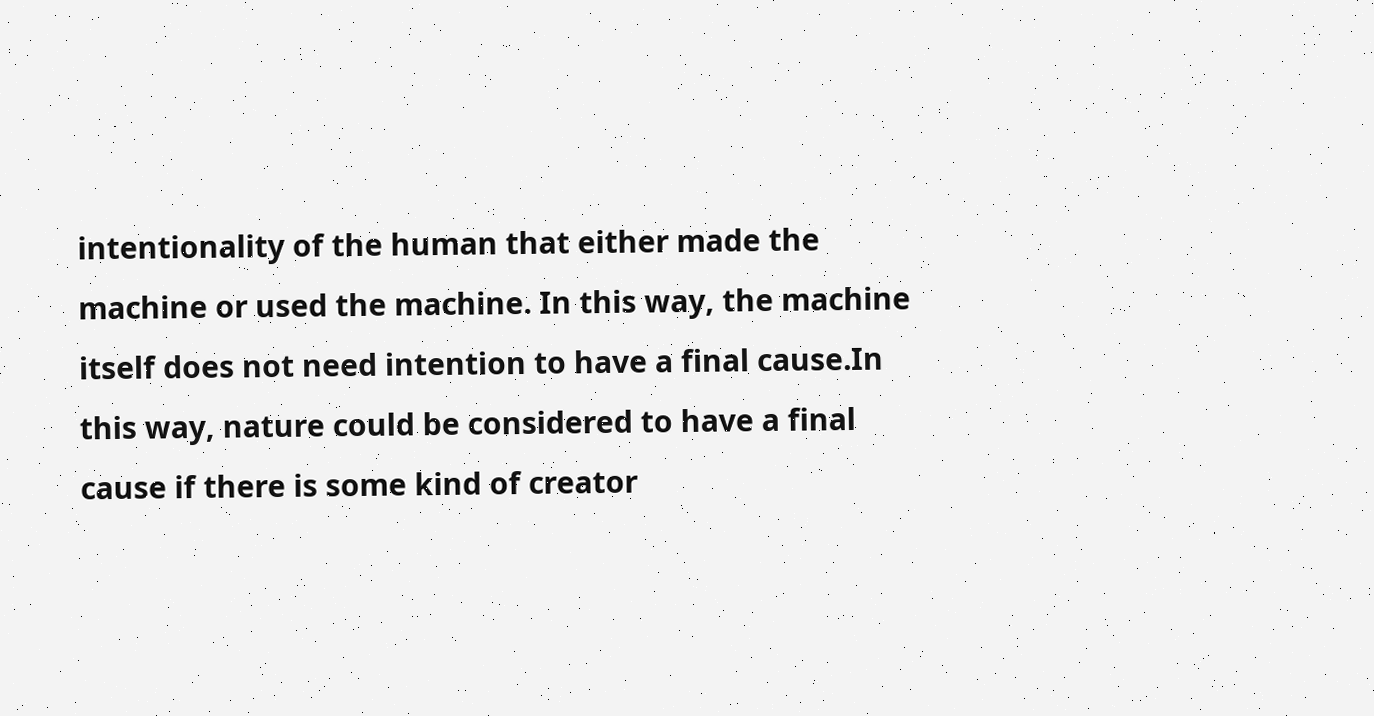intentionality of the human that either made the machine or used the machine. In this way, the machine itself does not need intention to have a final cause.In this way, nature could be considered to have a final cause if there is some kind of creator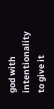god with intentionality to give it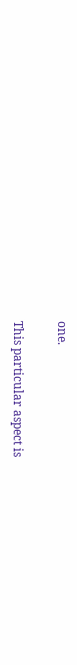one.

This particular aspect is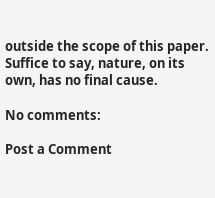outside the scope of this paper. Suffice to say, nature, on its own, has no final cause.

No comments:

Post a Comment